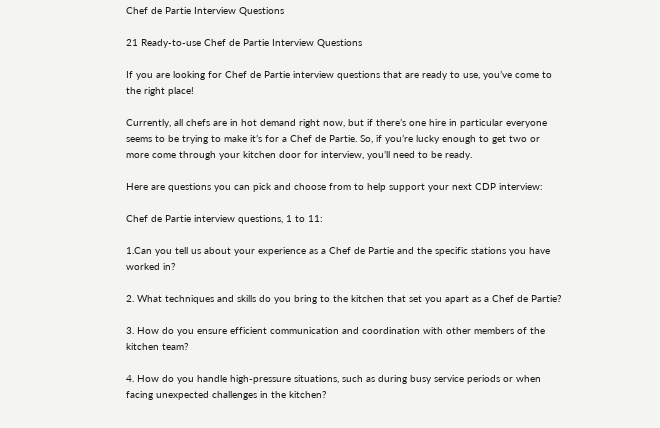Chef de Partie Interview Questions

21 Ready-to-use Chef de Partie Interview Questions

If you are looking for Chef de Partie interview questions that are ready to use, you’ve come to the right place!

Currently, all chefs are in hot demand right now, but if there’s one hire in particular everyone seems to be trying to make it’s for a Chef de Partie. So, if you’re lucky enough to get two or more come through your kitchen door for interview, you’ll need to be ready.

Here are questions you can pick and choose from to help support your next CDP interview:

Chef de Partie interview questions, 1 to 11:

1.Can you tell us about your experience as a Chef de Partie and the specific stations you have worked in?

2. What techniques and skills do you bring to the kitchen that set you apart as a Chef de Partie?

3. How do you ensure efficient communication and coordination with other members of the kitchen team?

4. How do you handle high-pressure situations, such as during busy service periods or when facing unexpected challenges in the kitchen?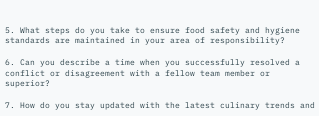5. What steps do you take to ensure food safety and hygiene standards are maintained in your area of responsibility?

6. Can you describe a time when you successfully resolved a conflict or disagreement with a fellow team member or superior?

7. How do you stay updated with the latest culinary trends and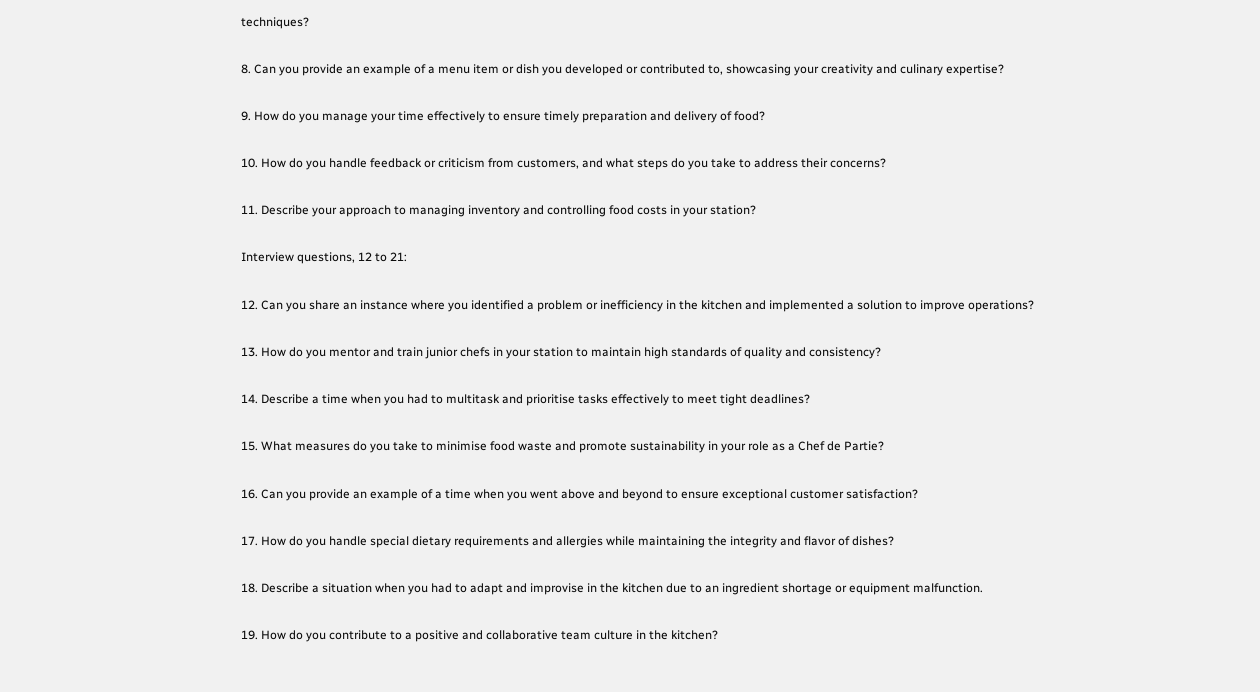techniques?

8. Can you provide an example of a menu item or dish you developed or contributed to, showcasing your creativity and culinary expertise?

9. How do you manage your time effectively to ensure timely preparation and delivery of food?

10. How do you handle feedback or criticism from customers, and what steps do you take to address their concerns?

11. Describe your approach to managing inventory and controlling food costs in your station?

Interview questions, 12 to 21:

12. Can you share an instance where you identified a problem or inefficiency in the kitchen and implemented a solution to improve operations?

13. How do you mentor and train junior chefs in your station to maintain high standards of quality and consistency?

14. Describe a time when you had to multitask and prioritise tasks effectively to meet tight deadlines?

15. What measures do you take to minimise food waste and promote sustainability in your role as a Chef de Partie?

16. Can you provide an example of a time when you went above and beyond to ensure exceptional customer satisfaction?

17. How do you handle special dietary requirements and allergies while maintaining the integrity and flavor of dishes?

18. Describe a situation when you had to adapt and improvise in the kitchen due to an ingredient shortage or equipment malfunction.

19. How do you contribute to a positive and collaborative team culture in the kitchen?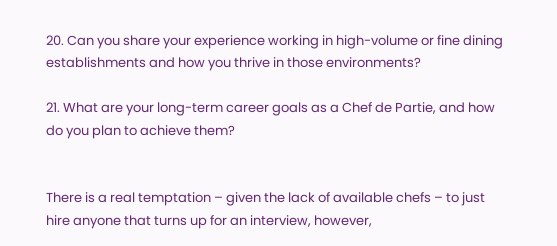20. Can you share your experience working in high-volume or fine dining establishments and how you thrive in those environments?

21. What are your long-term career goals as a Chef de Partie, and how do you plan to achieve them?


There is a real temptation – given the lack of available chefs – to just hire anyone that turns up for an interview, however,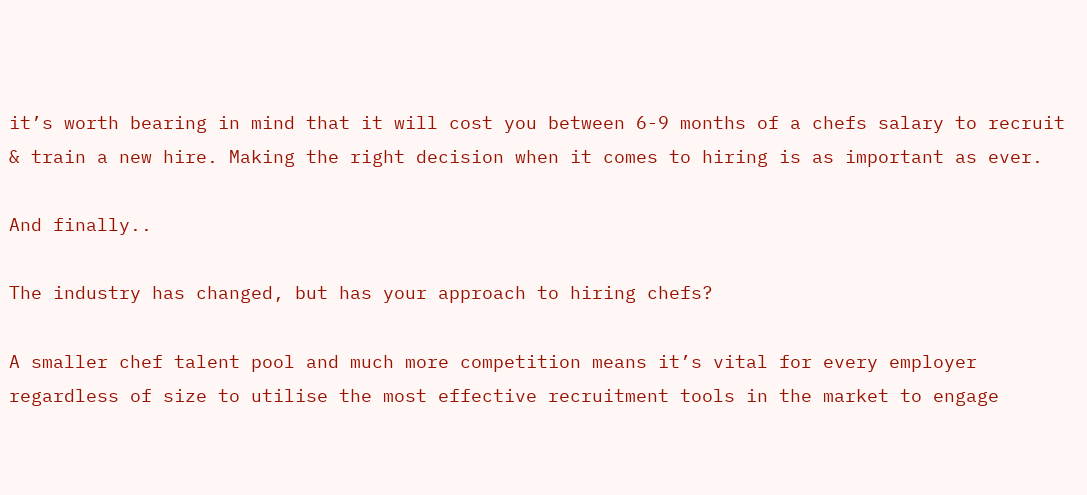it’s worth bearing in mind that it will cost you between 6-9 months of a chefs salary to recruit & train a new hire. Making the right decision when it comes to hiring is as important as ever.

And finally..

The industry has changed, but has your approach to hiring chefs?

A smaller chef talent pool and much more competition means it’s vital for every employer regardless of size to utilise the most effective recruitment tools in the market to engage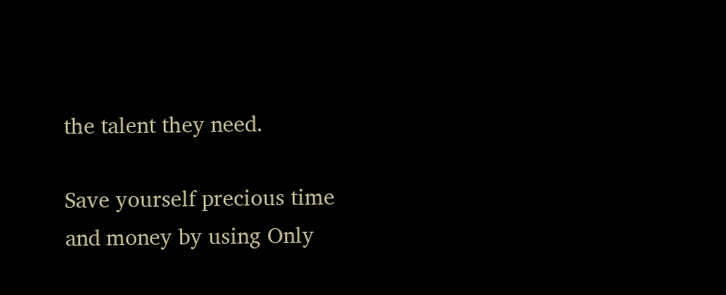the talent they need.

Save yourself precious time and money by using Only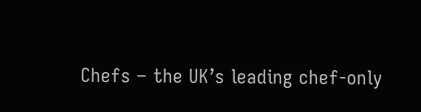Chefs – the UK’s leading chef-only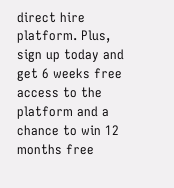direct hire platform. Plus, sign up today and get 6 weeks free access to the platform and a chance to win 12 months free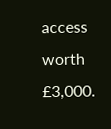access worth £3,000.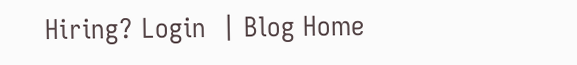Hiring? Login  | Blog Home